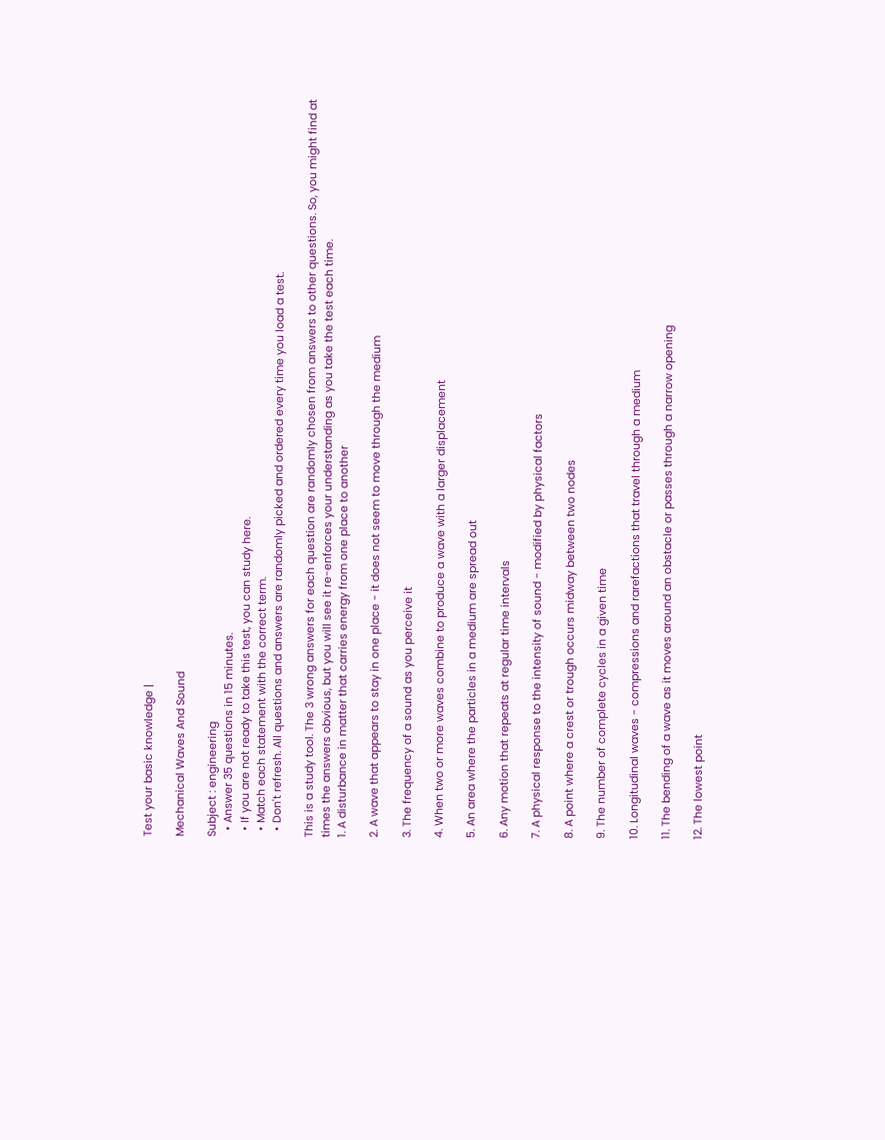Test your basic knowledge |

Mechanical Waves And Sound

Subject : engineering
  • Answer 35 questions in 15 minutes.
  • If you are not ready to take this test, you can study here.
  • Match each statement with the correct term.
  • Don't refresh. All questions and answers are randomly picked and ordered every time you load a test.

This is a study tool. The 3 wrong answers for each question are randomly chosen from answers to other questions. So, you might find at times the answers obvious, but you will see it re-enforces your understanding as you take the test each time.
1. A disturbance in matter that carries energy from one place to another

2. A wave that appears to stay in one place - it does not seem to move through the medium

3. The frequency of a sound as you perceive it

4. When two or more waves combine to produce a wave with a larger displacement

5. An area where the particles in a medium are spread out

6. Any motion that repeats at regular time intervals

7. A physical response to the intensity of sound - modified by physical factors

8. A point where a crest or trough occurs midway between two nodes

9. The number of complete cycles in a given time

10. Longitudinal waves - compressions and rarefactions that travel through a medium

11. The bending of a wave as it moves around an obstacle or passes through a narrow opening

12. The lowest point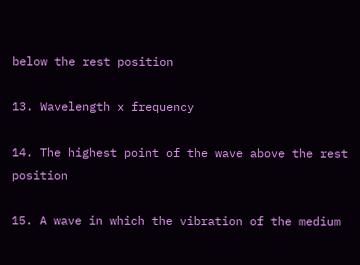below the rest position

13. Wavelength x frequency

14. The highest point of the wave above the rest position

15. A wave in which the vibration of the medium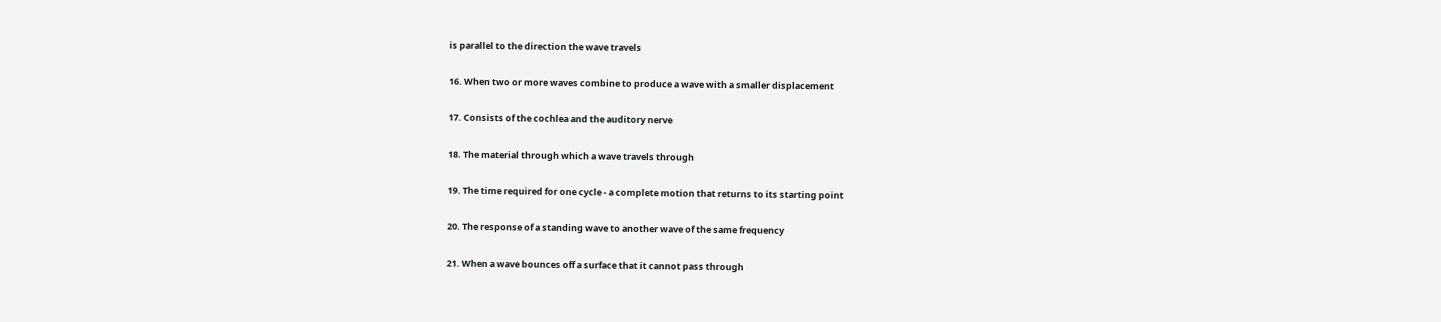is parallel to the direction the wave travels

16. When two or more waves combine to produce a wave with a smaller displacement

17. Consists of the cochlea and the auditory nerve

18. The material through which a wave travels through

19. The time required for one cycle - a complete motion that returns to its starting point

20. The response of a standing wave to another wave of the same frequency

21. When a wave bounces off a surface that it cannot pass through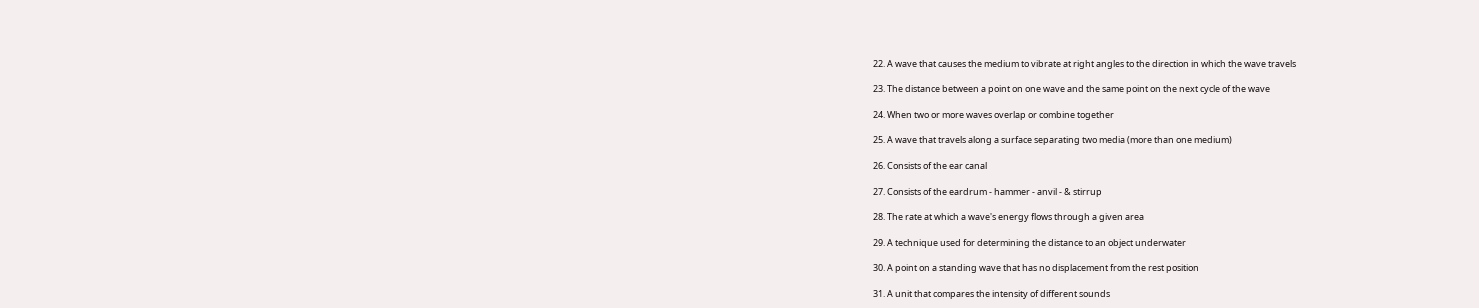22. A wave that causes the medium to vibrate at right angles to the direction in which the wave travels

23. The distance between a point on one wave and the same point on the next cycle of the wave

24. When two or more waves overlap or combine together

25. A wave that travels along a surface separating two media (more than one medium)

26. Consists of the ear canal

27. Consists of the eardrum - hammer - anvil - & stirrup

28. The rate at which a wave's energy flows through a given area

29. A technique used for determining the distance to an object underwater

30. A point on a standing wave that has no displacement from the rest position

31. A unit that compares the intensity of different sounds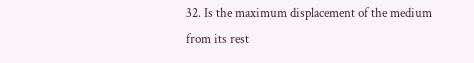32. Is the maximum displacement of the medium from its rest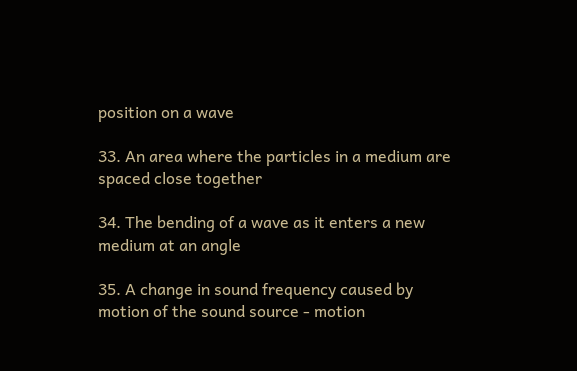position on a wave

33. An area where the particles in a medium are spaced close together

34. The bending of a wave as it enters a new medium at an angle

35. A change in sound frequency caused by motion of the sound source - motion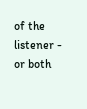of the listener - or both